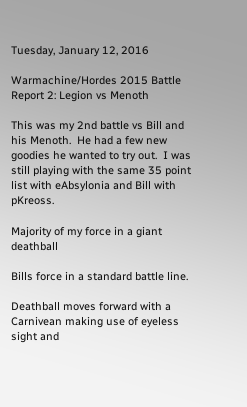Tuesday, January 12, 2016

Warmachine/Hordes 2015 Battle Report 2: Legion vs Menoth

This was my 2nd battle vs Bill and his Menoth.  He had a few new goodies he wanted to try out.  I was still playing with the same 35 point list with eAbsylonia and Bill with pKreoss.

Majority of my force in a giant deathball

Bills force in a standard battle line.

Deathball moves forward with a Carnivean making use of eyeless sight and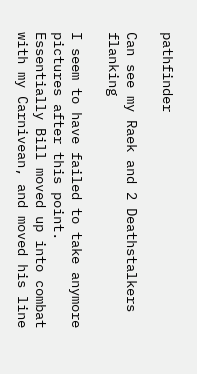pathfinder

Can see my Raek and 2 Deathstalkers flanking

I seem to have failed to take anymore pictures after this point.  Essentially Bill moved up into combat with my Carnivean, and moved his line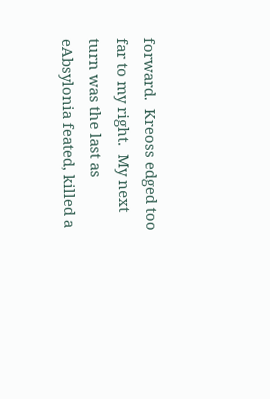forward.  Kreoss edged too far to my right.  My next turn was the last as eAbsylonia feated, killed a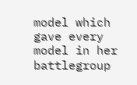model which gave every model in her battlegroup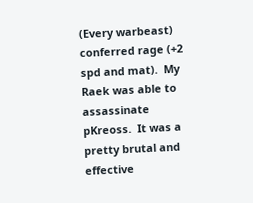(Every warbeast) conferred rage (+2 spd and mat).  My Raek was able to assassinate pKreoss.  It was a pretty brutal and effective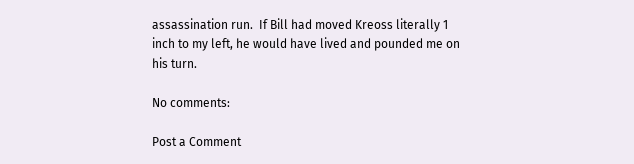assassination run.  If Bill had moved Kreoss literally 1 inch to my left, he would have lived and pounded me on his turn.

No comments:

Post a Comment